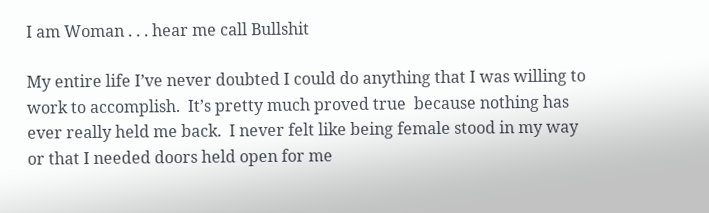I am Woman . . . hear me call Bullshit

My entire life I’ve never doubted I could do anything that I was willing to work to accomplish.  It’s pretty much proved true  because nothing has ever really held me back.  I never felt like being female stood in my way or that I needed doors held open for me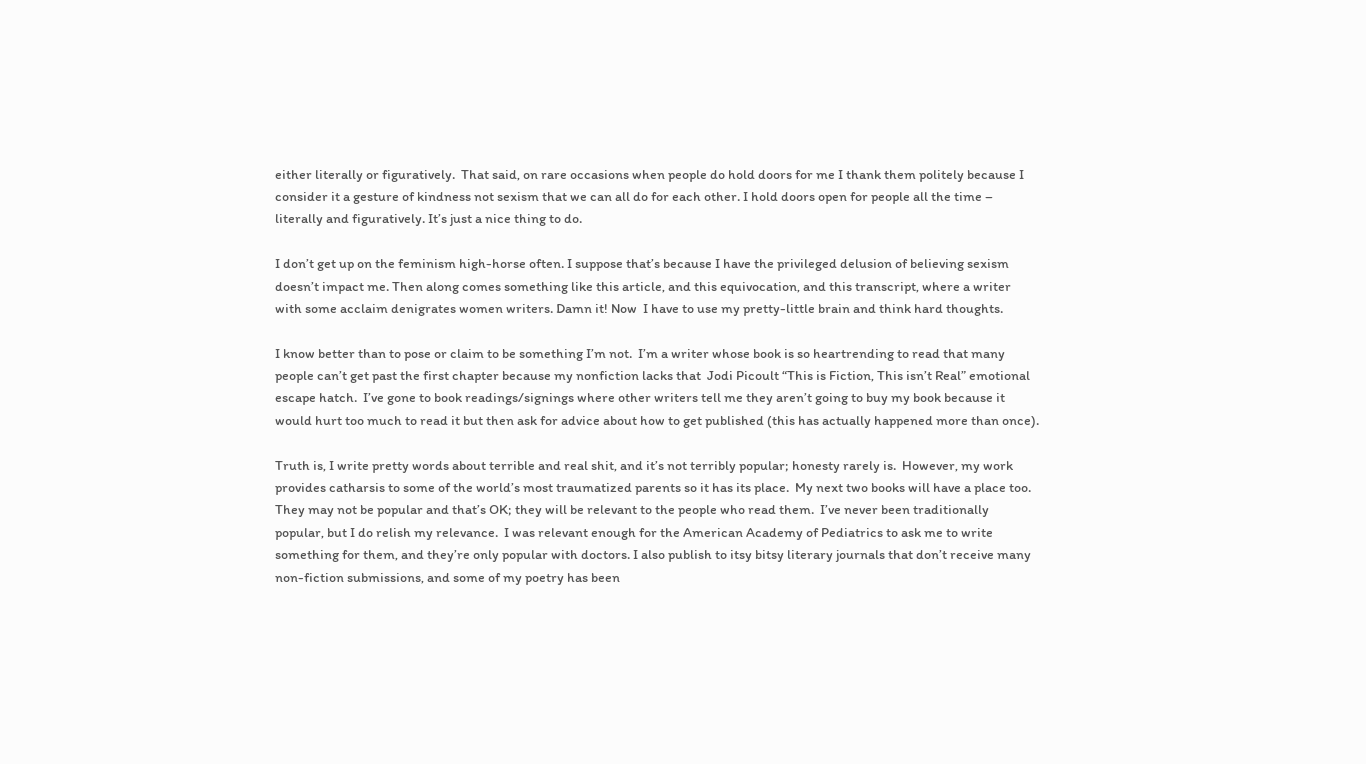either literally or figuratively.  That said, on rare occasions when people do hold doors for me I thank them politely because I consider it a gesture of kindness not sexism that we can all do for each other. I hold doors open for people all the time – literally and figuratively. It’s just a nice thing to do.

I don’t get up on the feminism high-horse often. I suppose that’s because I have the privileged delusion of believing sexism doesn’t impact me. Then along comes something like this article, and this equivocation, and this transcript, where a writer with some acclaim denigrates women writers. Damn it! Now  I have to use my pretty-little brain and think hard thoughts.

I know better than to pose or claim to be something I’m not.  I’m a writer whose book is so heartrending to read that many people can’t get past the first chapter because my nonfiction lacks that  Jodi Picoult “This is Fiction, This isn’t Real” emotional escape hatch.  I’ve gone to book readings/signings where other writers tell me they aren’t going to buy my book because it would hurt too much to read it but then ask for advice about how to get published (this has actually happened more than once).

Truth is, I write pretty words about terrible and real shit, and it’s not terribly popular; honesty rarely is.  However, my work provides catharsis to some of the world’s most traumatized parents so it has its place.  My next two books will have a place too. They may not be popular and that’s OK; they will be relevant to the people who read them.  I’ve never been traditionally popular, but I do relish my relevance.  I was relevant enough for the American Academy of Pediatrics to ask me to write something for them, and they’re only popular with doctors. I also publish to itsy bitsy literary journals that don’t receive many non-fiction submissions, and some of my poetry has been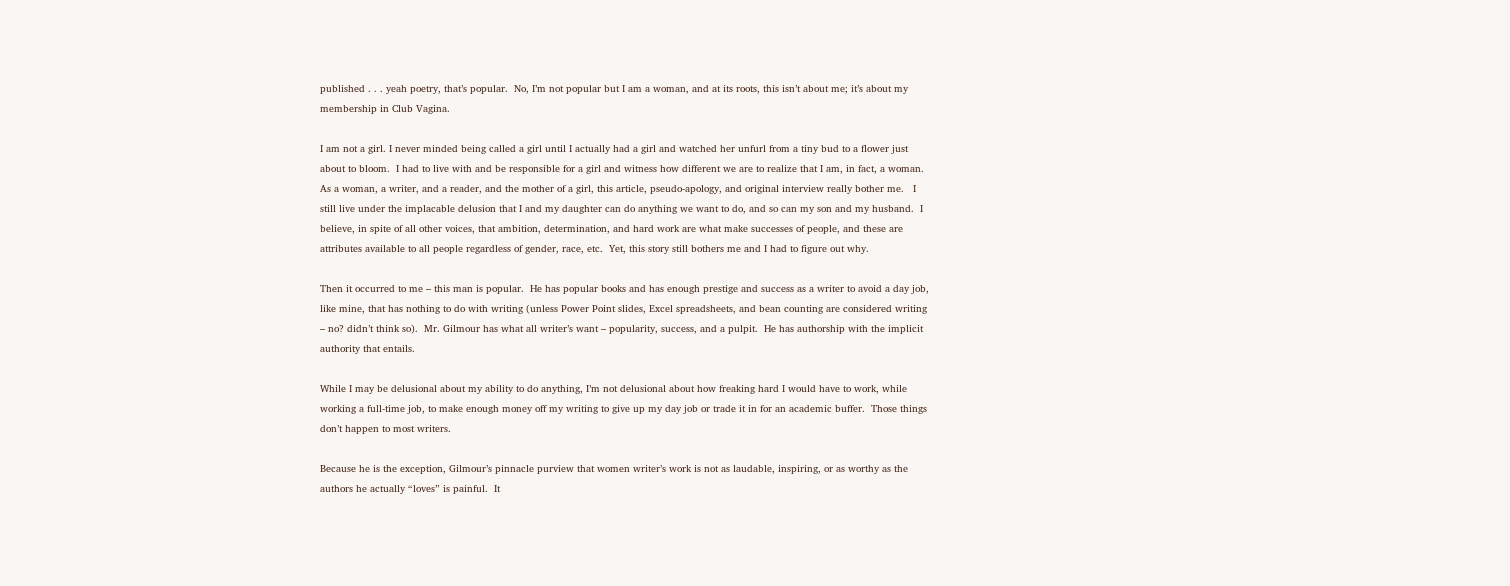published . . . yeah poetry, that’s popular.  No, I’m not popular but I am a woman, and at its roots, this isn’t about me; it’s about my membership in Club Vagina.

I am not a girl. I never minded being called a girl until I actually had a girl and watched her unfurl from a tiny bud to a flower just about to bloom.  I had to live with and be responsible for a girl and witness how different we are to realize that I am, in fact, a woman.  As a woman, a writer, and a reader, and the mother of a girl, this article, pseudo-apology, and original interview really bother me.   I still live under the implacable delusion that I and my daughter can do anything we want to do, and so can my son and my husband.  I believe, in spite of all other voices, that ambition, determination, and hard work are what make successes of people, and these are attributes available to all people regardless of gender, race, etc.  Yet, this story still bothers me and I had to figure out why.

Then it occurred to me – this man is popular.  He has popular books and has enough prestige and success as a writer to avoid a day job, like mine, that has nothing to do with writing (unless Power Point slides, Excel spreadsheets, and bean counting are considered writing – no? didn’t think so).  Mr. Gilmour has what all writer’s want – popularity, success, and a pulpit.  He has authorship with the implicit authority that entails.

While I may be delusional about my ability to do anything, I’m not delusional about how freaking hard I would have to work, while working a full-time job, to make enough money off my writing to give up my day job or trade it in for an academic buffer.  Those things don’t happen to most writers.

Because he is the exception, Gilmour’s pinnacle purview that women writer’s work is not as laudable, inspiring, or as worthy as the authors he actually “loves” is painful.  It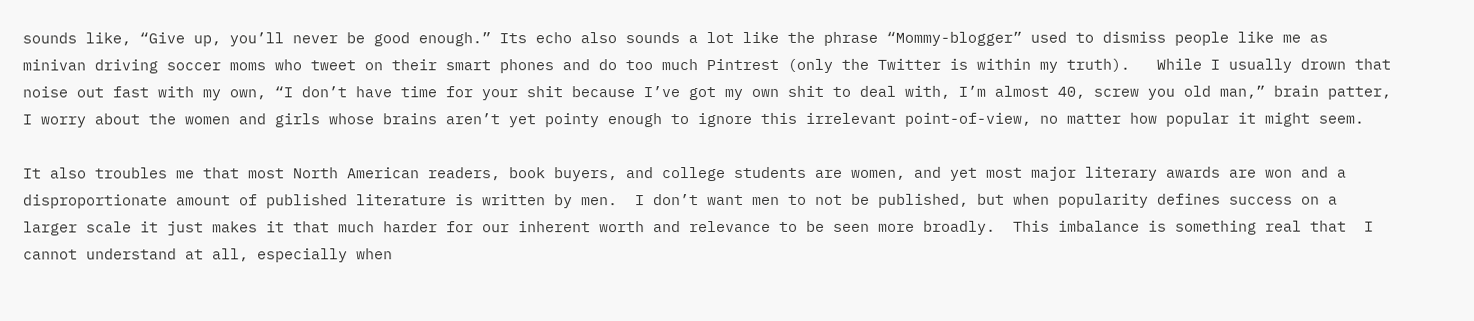sounds like, “Give up, you’ll never be good enough.” Its echo also sounds a lot like the phrase “Mommy-blogger” used to dismiss people like me as minivan driving soccer moms who tweet on their smart phones and do too much Pintrest (only the Twitter is within my truth).   While I usually drown that noise out fast with my own, “I don’t have time for your shit because I’ve got my own shit to deal with, I’m almost 40, screw you old man,” brain patter, I worry about the women and girls whose brains aren’t yet pointy enough to ignore this irrelevant point-of-view, no matter how popular it might seem.

It also troubles me that most North American readers, book buyers, and college students are women, and yet most major literary awards are won and a disproportionate amount of published literature is written by men.  I don’t want men to not be published, but when popularity defines success on a larger scale it just makes it that much harder for our inherent worth and relevance to be seen more broadly.  This imbalance is something real that  I cannot understand at all, especially when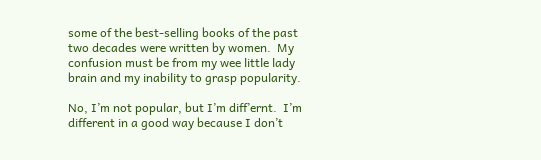some of the best-selling books of the past two decades were written by women.  My confusion must be from my wee little lady brain and my inability to grasp popularity.

No, I’m not popular, but I’m diff’ernt.  I’m different in a good way because I don’t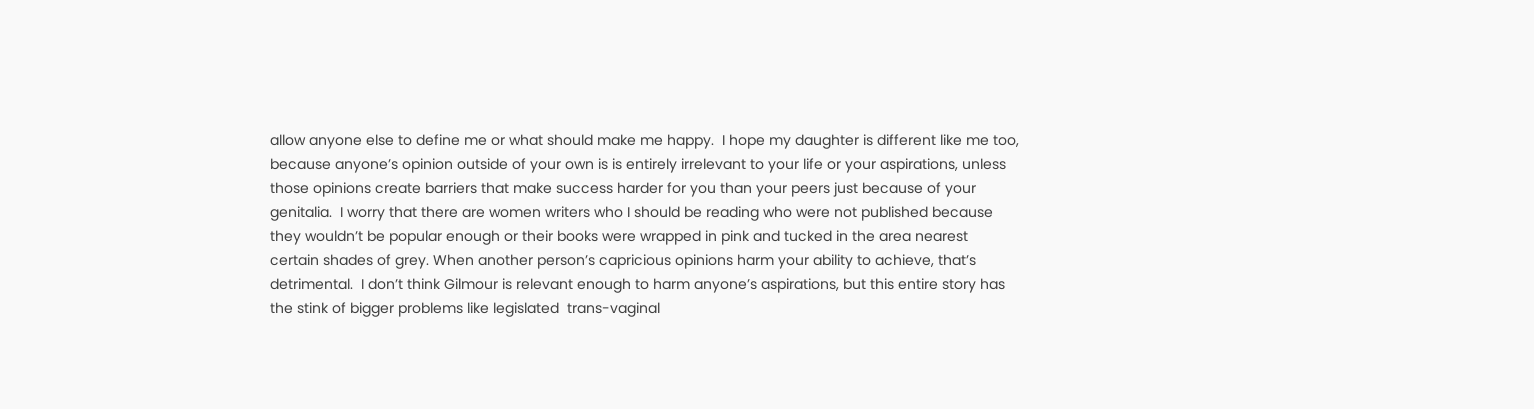allow anyone else to define me or what should make me happy.  I hope my daughter is different like me too, because anyone’s opinion outside of your own is is entirely irrelevant to your life or your aspirations, unless those opinions create barriers that make success harder for you than your peers just because of your genitalia.  I worry that there are women writers who I should be reading who were not published because they wouldn’t be popular enough or their books were wrapped in pink and tucked in the area nearest certain shades of grey. When another person’s capricious opinions harm your ability to achieve, that’s detrimental.  I don’t think Gilmour is relevant enough to harm anyone’s aspirations, but this entire story has the stink of bigger problems like legislated  trans-vaginal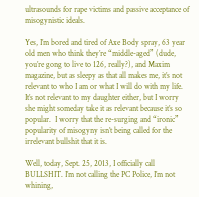ultrasounds for rape victims and passive acceptance of misogynistic ideals.

Yes, I’m bored and tired of Axe Body spray, 63 year old men who think they’re “middle-aged” (dude, you’re gong to live to 126, really?), and Maxim magazine, but as sleepy as that all makes me, it’s not relevant to who I am or what I will do with my life.  It’s not relevant to my daughter either, but I worry she might someday take it as relevant because it’s so popular.  I worry that the re-surging and “ironic” popularity of misogyny isn’t being called for the irrelevant bullshit that it is.

Well, today, Sept. 25, 2013, I officially call BULLSHIT. I’m not calling the PC Police, I’m not whining,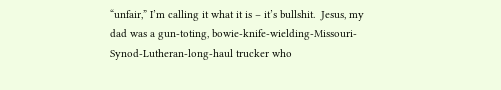“unfair,” I’m calling it what it is – it’s bullshit.  Jesus, my dad was a gun-toting, bowie-knife-wielding-Missouri-Synod-Lutheran-long-haul trucker who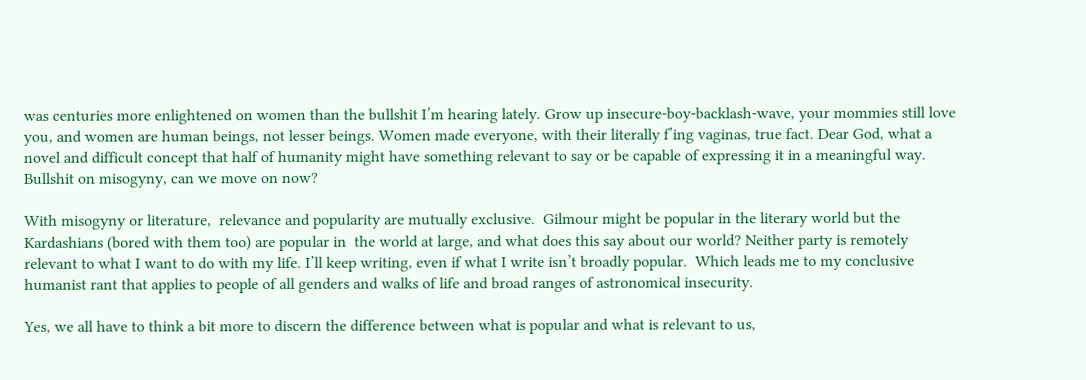was centuries more enlightened on women than the bullshit I’m hearing lately. Grow up insecure-boy-backlash-wave, your mommies still love you, and women are human beings, not lesser beings. Women made everyone, with their literally f’ing vaginas, true fact. Dear God, what a novel and difficult concept that half of humanity might have something relevant to say or be capable of expressing it in a meaningful way. Bullshit on misogyny, can we move on now?

With misogyny or literature,  relevance and popularity are mutually exclusive.  Gilmour might be popular in the literary world but the Kardashians (bored with them too) are popular in  the world at large, and what does this say about our world? Neither party is remotely relevant to what I want to do with my life. I’ll keep writing, even if what I write isn’t broadly popular.  Which leads me to my conclusive humanist rant that applies to people of all genders and walks of life and broad ranges of astronomical insecurity.

Yes, we all have to think a bit more to discern the difference between what is popular and what is relevant to us,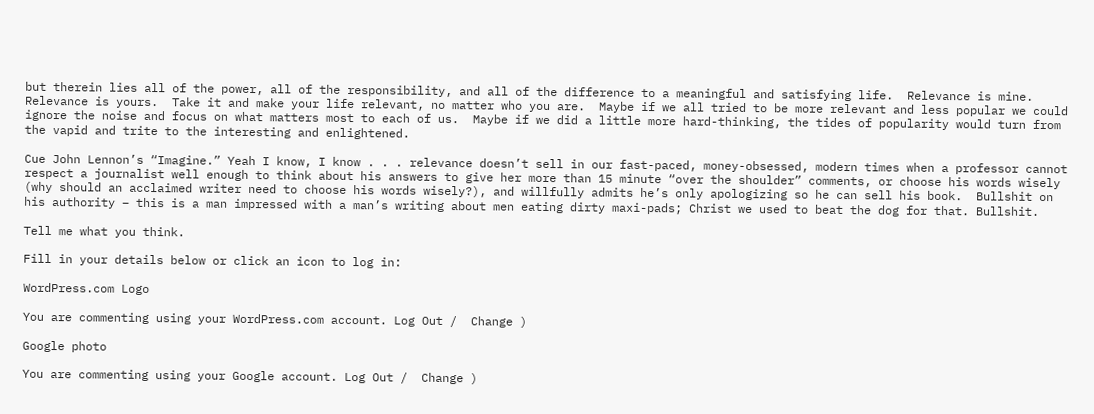but therein lies all of the power, all of the responsibility, and all of the difference to a meaningful and satisfying life.  Relevance is mine. Relevance is yours.  Take it and make your life relevant, no matter who you are.  Maybe if we all tried to be more relevant and less popular we could ignore the noise and focus on what matters most to each of us.  Maybe if we did a little more hard-thinking, the tides of popularity would turn from the vapid and trite to the interesting and enlightened.

Cue John Lennon’s “Imagine.” Yeah I know, I know . . . relevance doesn’t sell in our fast-paced, money-obsessed, modern times when a professor cannot respect a journalist well enough to think about his answers to give her more than 15 minute “over the shoulder” comments, or choose his words wisely (why should an acclaimed writer need to choose his words wisely?), and willfully admits he’s only apologizing so he can sell his book.  Bullshit on his authority – this is a man impressed with a man’s writing about men eating dirty maxi-pads; Christ we used to beat the dog for that. Bullshit.

Tell me what you think.

Fill in your details below or click an icon to log in:

WordPress.com Logo

You are commenting using your WordPress.com account. Log Out /  Change )

Google photo

You are commenting using your Google account. Log Out /  Change )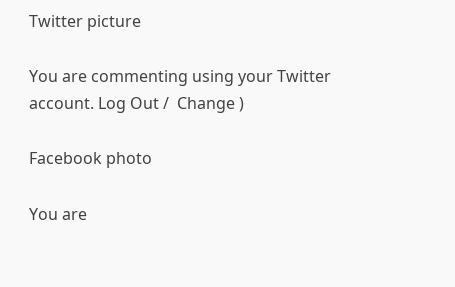Twitter picture

You are commenting using your Twitter account. Log Out /  Change )

Facebook photo

You are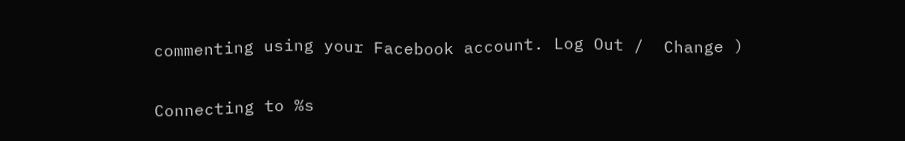commenting using your Facebook account. Log Out /  Change )

Connecting to %s